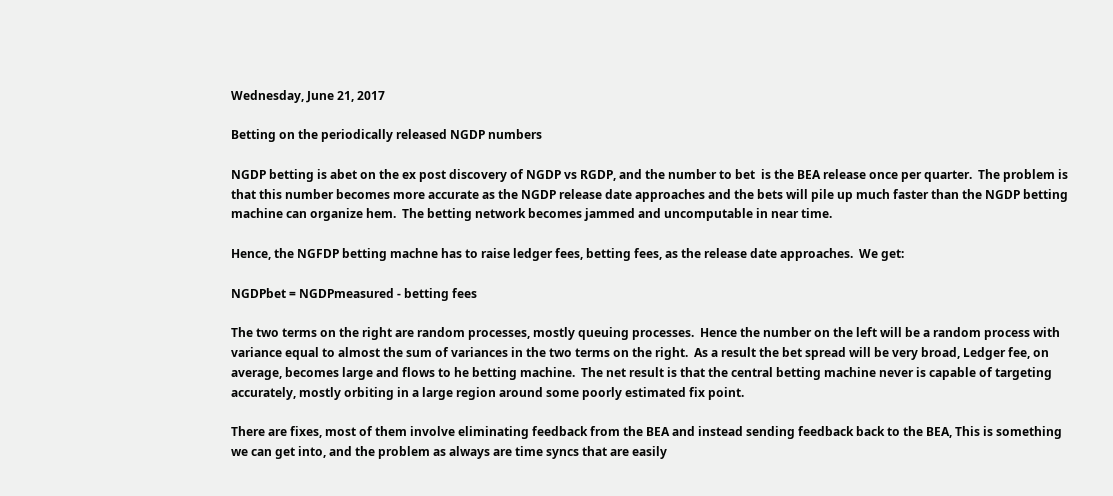Wednesday, June 21, 2017

Betting on the periodically released NGDP numbers

NGDP betting is abet on the ex post discovery of NGDP vs RGDP, and the number to bet  is the BEA release once per quarter.  The problem is that this number becomes more accurate as the NGDP release date approaches and the bets will pile up much faster than the NGDP betting machine can organize hem.  The betting network becomes jammed and uncomputable in near time.

Hence, the NGFDP betting machne has to raise ledger fees, betting fees, as the release date approaches.  We get:

NGDPbet = NGDPmeasured - betting fees

The two terms on the right are random processes, mostly queuing processes.  Hence the number on the left will be a random process with variance equal to almost the sum of variances in the two terms on the right.  As a result the bet spread will be very broad, Ledger fee, on average, becomes large and flows to he betting machine.  The net result is that the central betting machine never is capable of targeting accurately, mostly orbiting in a large region around some poorly estimated fix point.

There are fixes, most of them involve eliminating feedback from the BEA and instead sending feedback back to the BEA, This is something we can get into, and the problem as always are time syncs that are easily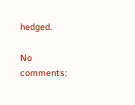hedged.

No comments: